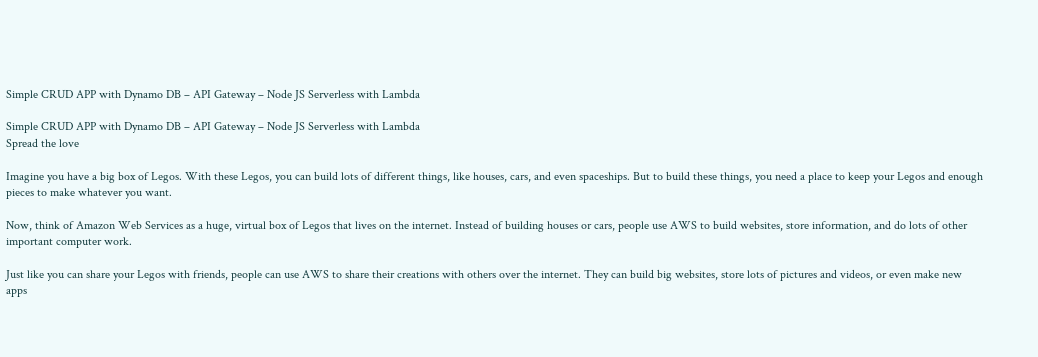Simple CRUD APP with Dynamo DB – API Gateway – Node JS Serverless with Lambda

Simple CRUD APP with Dynamo DB – API Gateway – Node JS Serverless with Lambda
Spread the love

Imagine you have a big box of Legos. With these Legos, you can build lots of different things, like houses, cars, and even spaceships. But to build these things, you need a place to keep your Legos and enough pieces to make whatever you want.

Now, think of Amazon Web Services as a huge, virtual box of Legos that lives on the internet. Instead of building houses or cars, people use AWS to build websites, store information, and do lots of other important computer work.

Just like you can share your Legos with friends, people can use AWS to share their creations with others over the internet. They can build big websites, store lots of pictures and videos, or even make new apps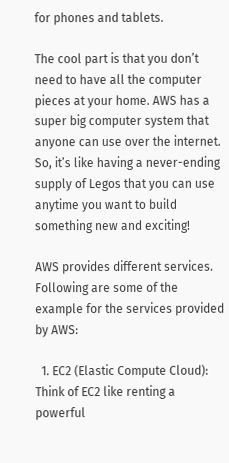for phones and tablets.

The cool part is that you don’t need to have all the computer pieces at your home. AWS has a super big computer system that anyone can use over the internet. So, it’s like having a never-ending supply of Legos that you can use anytime you want to build something new and exciting!

AWS provides different services. Following are some of the example for the services provided by AWS:

  1. EC2 (Elastic Compute Cloud): Think of EC2 like renting a powerful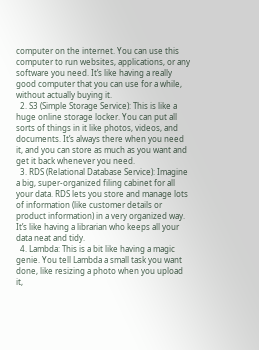computer on the internet. You can use this computer to run websites, applications, or any software you need. It’s like having a really good computer that you can use for a while, without actually buying it.
  2. S3 (Simple Storage Service): This is like a huge online storage locker. You can put all sorts of things in it like photos, videos, and documents. It’s always there when you need it, and you can store as much as you want and get it back whenever you need.
  3. RDS (Relational Database Service): Imagine a big, super-organized filing cabinet for all your data. RDS lets you store and manage lots of information (like customer details or product information) in a very organized way. It’s like having a librarian who keeps all your data neat and tidy.
  4. Lambda: This is a bit like having a magic genie. You tell Lambda a small task you want done, like resizing a photo when you upload it,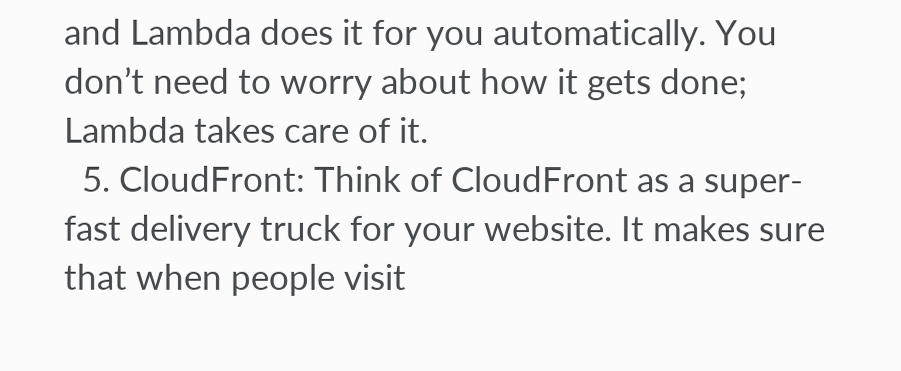and Lambda does it for you automatically. You don’t need to worry about how it gets done; Lambda takes care of it.
  5. CloudFront: Think of CloudFront as a super-fast delivery truck for your website. It makes sure that when people visit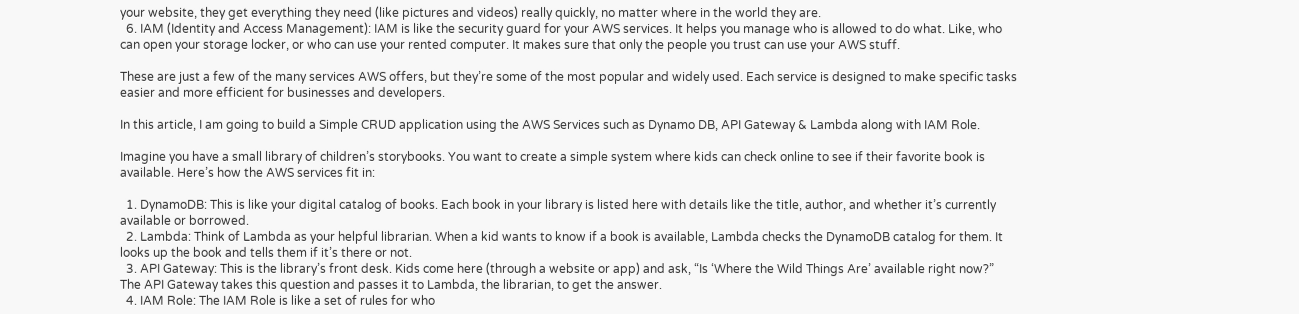your website, they get everything they need (like pictures and videos) really quickly, no matter where in the world they are.
  6. IAM (Identity and Access Management): IAM is like the security guard for your AWS services. It helps you manage who is allowed to do what. Like, who can open your storage locker, or who can use your rented computer. It makes sure that only the people you trust can use your AWS stuff.

These are just a few of the many services AWS offers, but they’re some of the most popular and widely used. Each service is designed to make specific tasks easier and more efficient for businesses and developers.

In this article, I am going to build a Simple CRUD application using the AWS Services such as Dynamo DB, API Gateway & Lambda along with IAM Role.

Imagine you have a small library of children’s storybooks. You want to create a simple system where kids can check online to see if their favorite book is available. Here’s how the AWS services fit in:

  1. DynamoDB: This is like your digital catalog of books. Each book in your library is listed here with details like the title, author, and whether it’s currently available or borrowed.
  2. Lambda: Think of Lambda as your helpful librarian. When a kid wants to know if a book is available, Lambda checks the DynamoDB catalog for them. It looks up the book and tells them if it’s there or not.
  3. API Gateway: This is the library’s front desk. Kids come here (through a website or app) and ask, “Is ‘Where the Wild Things Are’ available right now?” The API Gateway takes this question and passes it to Lambda, the librarian, to get the answer.
  4. IAM Role: The IAM Role is like a set of rules for who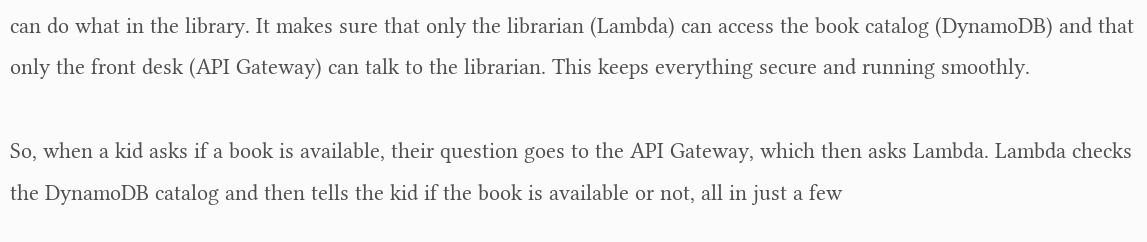can do what in the library. It makes sure that only the librarian (Lambda) can access the book catalog (DynamoDB) and that only the front desk (API Gateway) can talk to the librarian. This keeps everything secure and running smoothly.

So, when a kid asks if a book is available, their question goes to the API Gateway, which then asks Lambda. Lambda checks the DynamoDB catalog and then tells the kid if the book is available or not, all in just a few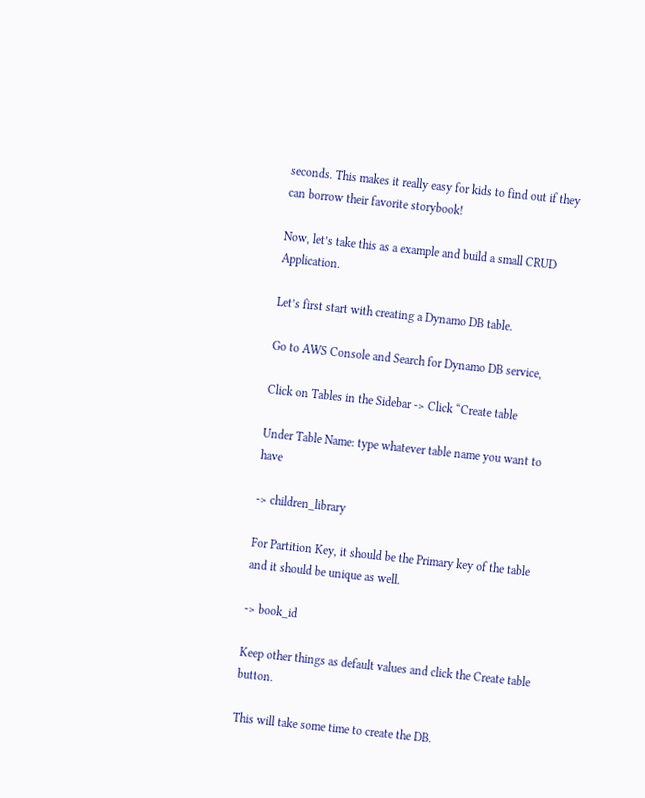seconds. This makes it really easy for kids to find out if they can borrow their favorite storybook!

Now, let’s take this as a example and build a small CRUD Application.

Let’s first start with creating a Dynamo DB table.

Go to AWS Console and Search for Dynamo DB service,

Click on Tables in the Sidebar -> Click “Create table

Under Table Name: type whatever table name you want to have

-> children_library

For Partition Key, it should be the Primary key of the table and it should be unique as well.

-> book_id

Keep other things as default values and click the Create table button.

This will take some time to create the DB.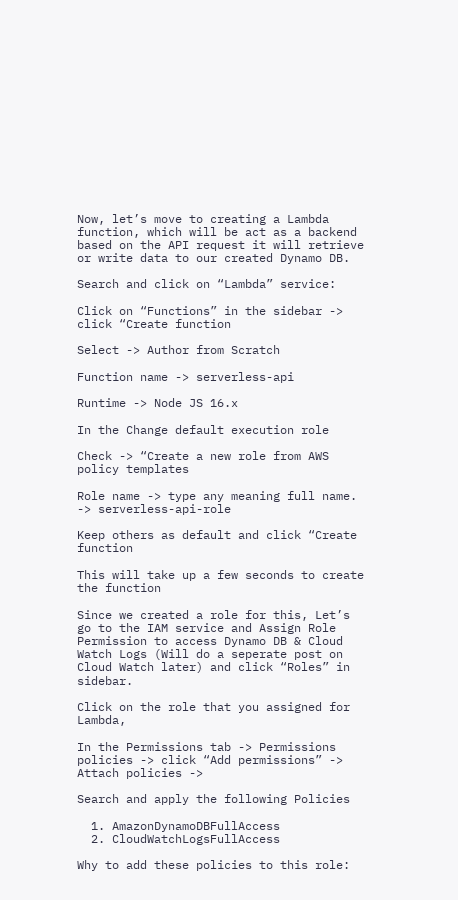Now, let’s move to creating a Lambda function, which will be act as a backend based on the API request it will retrieve or write data to our created Dynamo DB.

Search and click on “Lambda” service:

Click on “Functions” in the sidebar -> click “Create function

Select -> Author from Scratch

Function name -> serverless-api

Runtime -> Node JS 16.x

In the Change default execution role

Check -> “Create a new role from AWS policy templates

Role name -> type any meaning full name. -> serverless-api-role

Keep others as default and click “Create function

This will take up a few seconds to create the function

Since we created a role for this, Let’s go to the IAM service and Assign Role Permission to access Dynamo DB & Cloud Watch Logs (Will do a seperate post on Cloud Watch later) and click “Roles” in sidebar.

Click on the role that you assigned for Lambda,

In the Permissions tab -> Permissions policies -> click “Add permissions” -> Attach policies ->

Search and apply the following Policies

  1. AmazonDynamoDBFullAccess
  2. CloudWatchLogsFullAccess

Why to add these policies to this role: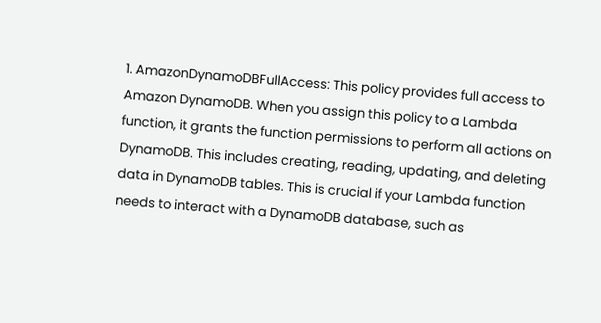1. AmazonDynamoDBFullAccess: This policy provides full access to Amazon DynamoDB. When you assign this policy to a Lambda function, it grants the function permissions to perform all actions on DynamoDB. This includes creating, reading, updating, and deleting data in DynamoDB tables. This is crucial if your Lambda function needs to interact with a DynamoDB database, such as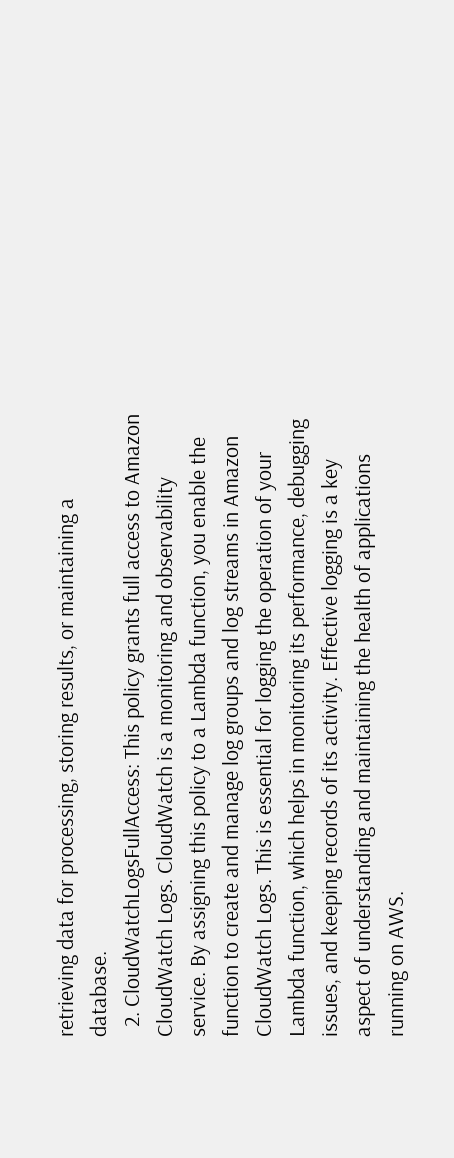retrieving data for processing, storing results, or maintaining a database.
  2. CloudWatchLogsFullAccess: This policy grants full access to Amazon CloudWatch Logs. CloudWatch is a monitoring and observability service. By assigning this policy to a Lambda function, you enable the function to create and manage log groups and log streams in Amazon CloudWatch Logs. This is essential for logging the operation of your Lambda function, which helps in monitoring its performance, debugging issues, and keeping records of its activity. Effective logging is a key aspect of understanding and maintaining the health of applications running on AWS.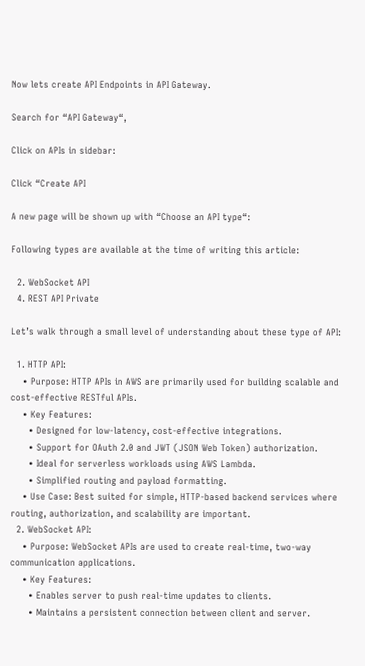Now lets create API Endpoints in API Gateway.

Search for “API Gateway“,

Click on APIs in sidebar:

Click “Create API

A new page will be shown up with “Choose an API type“:

Following types are available at the time of writing this article:

  2. WebSocket API
  4. REST API Private

Let’s walk through a small level of understanding about these type of API:

  1. HTTP API:
    • Purpose: HTTP APIs in AWS are primarily used for building scalable and cost-effective RESTful APIs.
    • Key Features:
      • Designed for low-latency, cost-effective integrations.
      • Support for OAuth 2.0 and JWT (JSON Web Token) authorization.
      • Ideal for serverless workloads using AWS Lambda.
      • Simplified routing and payload formatting.
    • Use Case: Best suited for simple, HTTP-based backend services where routing, authorization, and scalability are important.
  2. WebSocket API:
    • Purpose: WebSocket APIs are used to create real-time, two-way communication applications.
    • Key Features:
      • Enables server to push real-time updates to clients.
      • Maintains a persistent connection between client and server.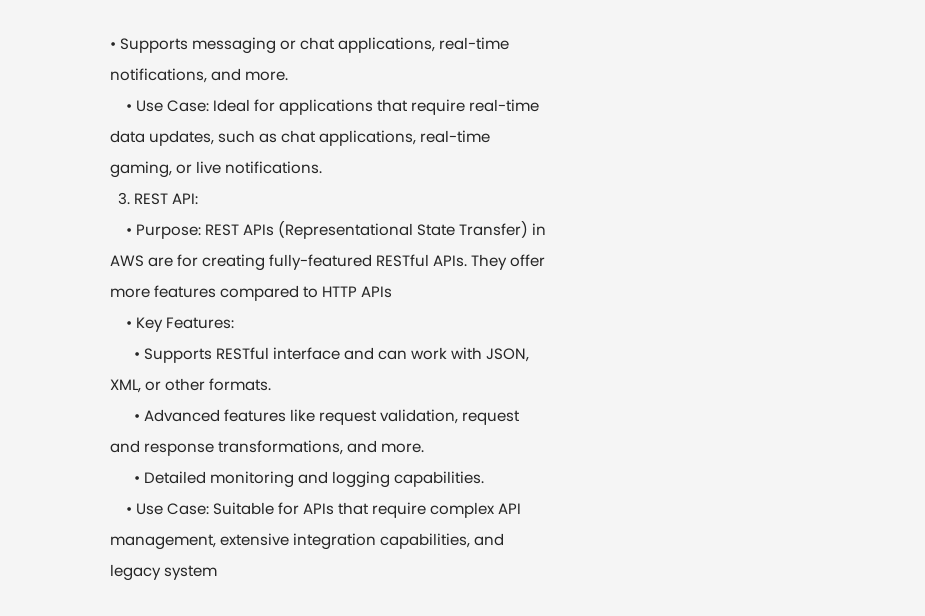• Supports messaging or chat applications, real-time notifications, and more.
    • Use Case: Ideal for applications that require real-time data updates, such as chat applications, real-time gaming, or live notifications.
  3. REST API:
    • Purpose: REST APIs (Representational State Transfer) in AWS are for creating fully-featured RESTful APIs. They offer more features compared to HTTP APIs
    • Key Features:
      • Supports RESTful interface and can work with JSON, XML, or other formats.
      • Advanced features like request validation, request and response transformations, and more.
      • Detailed monitoring and logging capabilities.
    • Use Case: Suitable for APIs that require complex API management, extensive integration capabilities, and legacy system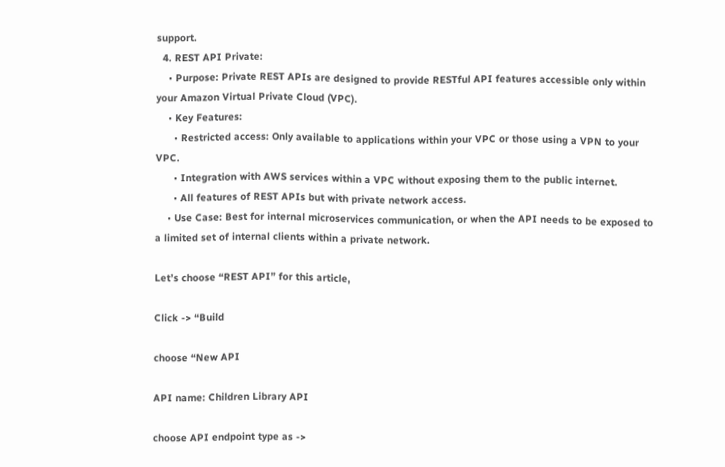support.
  4. REST API Private:
    • Purpose: Private REST APIs are designed to provide RESTful API features accessible only within your Amazon Virtual Private Cloud (VPC).
    • Key Features:
      • Restricted access: Only available to applications within your VPC or those using a VPN to your VPC.
      • Integration with AWS services within a VPC without exposing them to the public internet.
      • All features of REST APIs but with private network access.
    • Use Case: Best for internal microservices communication, or when the API needs to be exposed to a limited set of internal clients within a private network.

Let’s choose “REST API” for this article,

Click -> “Build

choose “New API

API name: Children Library API

choose API endpoint type as ->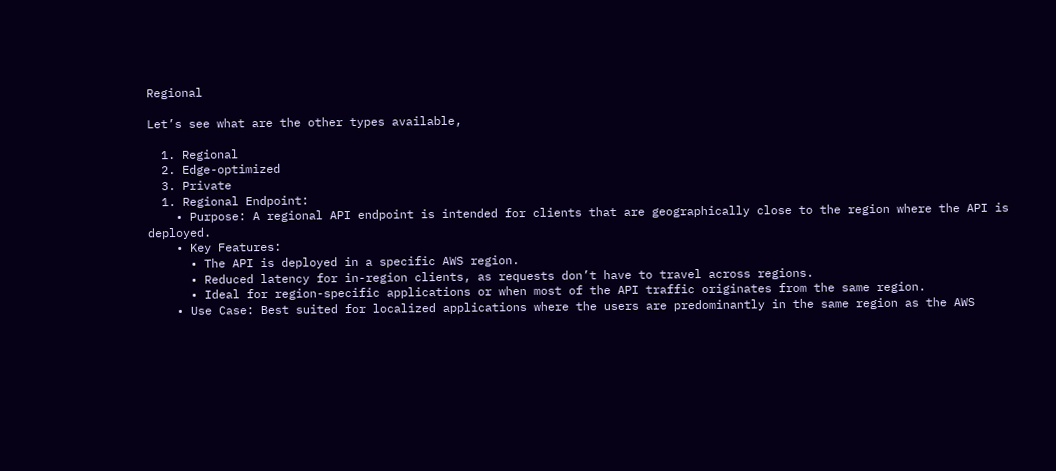Regional

Let’s see what are the other types available,

  1. Regional
  2. Edge-optimized
  3. Private
  1. Regional Endpoint:
    • Purpose: A regional API endpoint is intended for clients that are geographically close to the region where the API is deployed.
    • Key Features:
      • The API is deployed in a specific AWS region.
      • Reduced latency for in-region clients, as requests don’t have to travel across regions.
      • Ideal for region-specific applications or when most of the API traffic originates from the same region.
    • Use Case: Best suited for localized applications where the users are predominantly in the same region as the AWS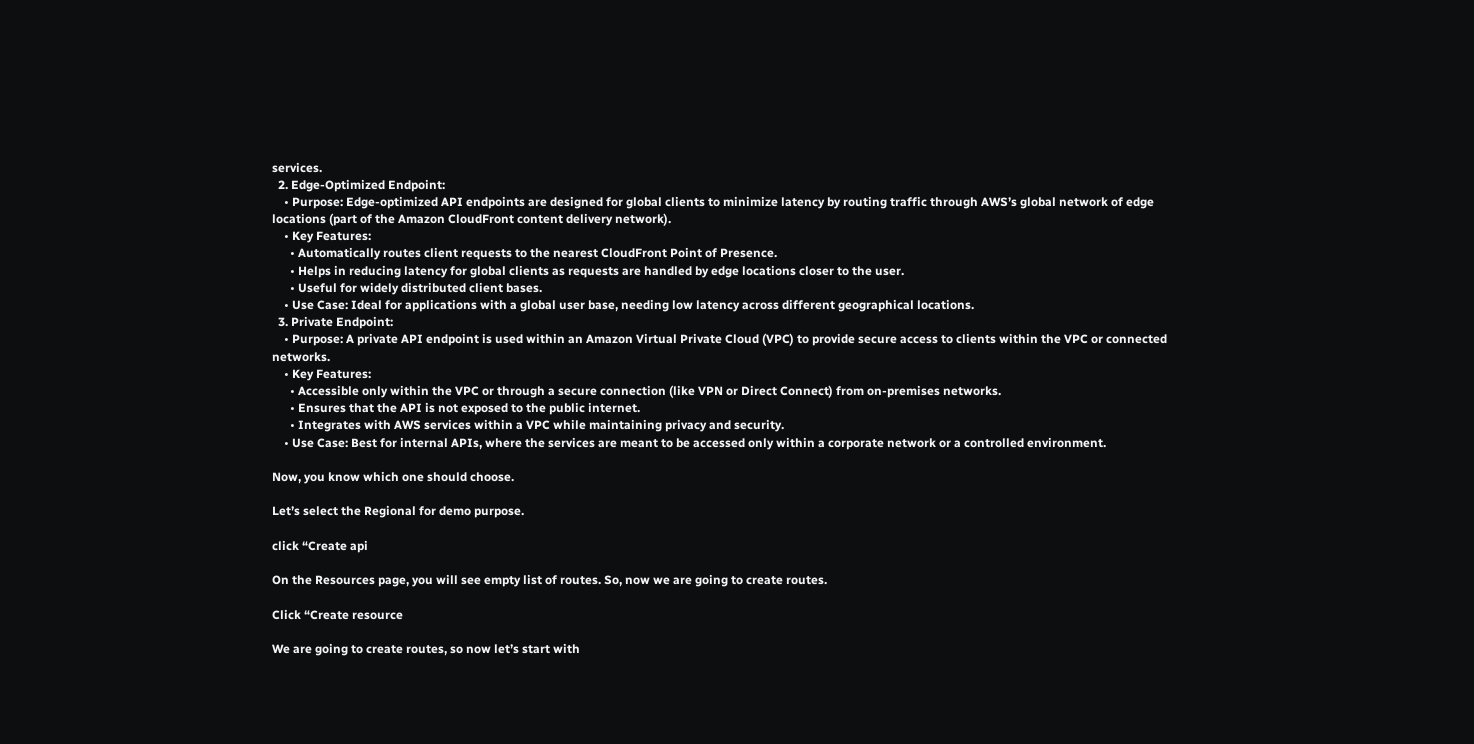services.
  2. Edge-Optimized Endpoint:
    • Purpose: Edge-optimized API endpoints are designed for global clients to minimize latency by routing traffic through AWS’s global network of edge locations (part of the Amazon CloudFront content delivery network).
    • Key Features:
      • Automatically routes client requests to the nearest CloudFront Point of Presence.
      • Helps in reducing latency for global clients as requests are handled by edge locations closer to the user.
      • Useful for widely distributed client bases.
    • Use Case: Ideal for applications with a global user base, needing low latency across different geographical locations.
  3. Private Endpoint:
    • Purpose: A private API endpoint is used within an Amazon Virtual Private Cloud (VPC) to provide secure access to clients within the VPC or connected networks.
    • Key Features:
      • Accessible only within the VPC or through a secure connection (like VPN or Direct Connect) from on-premises networks.
      • Ensures that the API is not exposed to the public internet.
      • Integrates with AWS services within a VPC while maintaining privacy and security.
    • Use Case: Best for internal APIs, where the services are meant to be accessed only within a corporate network or a controlled environment.

Now, you know which one should choose.

Let’s select the Regional for demo purpose.

click “Create api

On the Resources page, you will see empty list of routes. So, now we are going to create routes.

Click “Create resource

We are going to create routes, so now let’s start with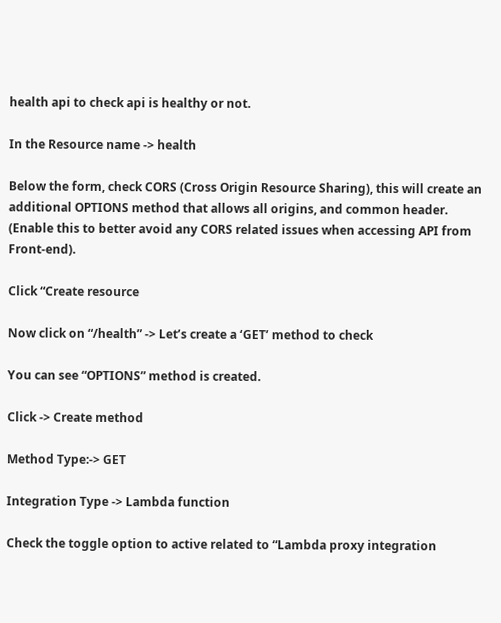health api to check api is healthy or not.

In the Resource name -> health

Below the form, check CORS (Cross Origin Resource Sharing), this will create an additional OPTIONS method that allows all origins, and common header. (Enable this to better avoid any CORS related issues when accessing API from Front-end).

Click “Create resource

Now click on “/health” -> Let’s create a ‘GET’ method to check

You can see “OPTIONS” method is created.

Click -> Create method

Method Type:-> GET

Integration Type -> Lambda function

Check the toggle option to active related to “Lambda proxy integration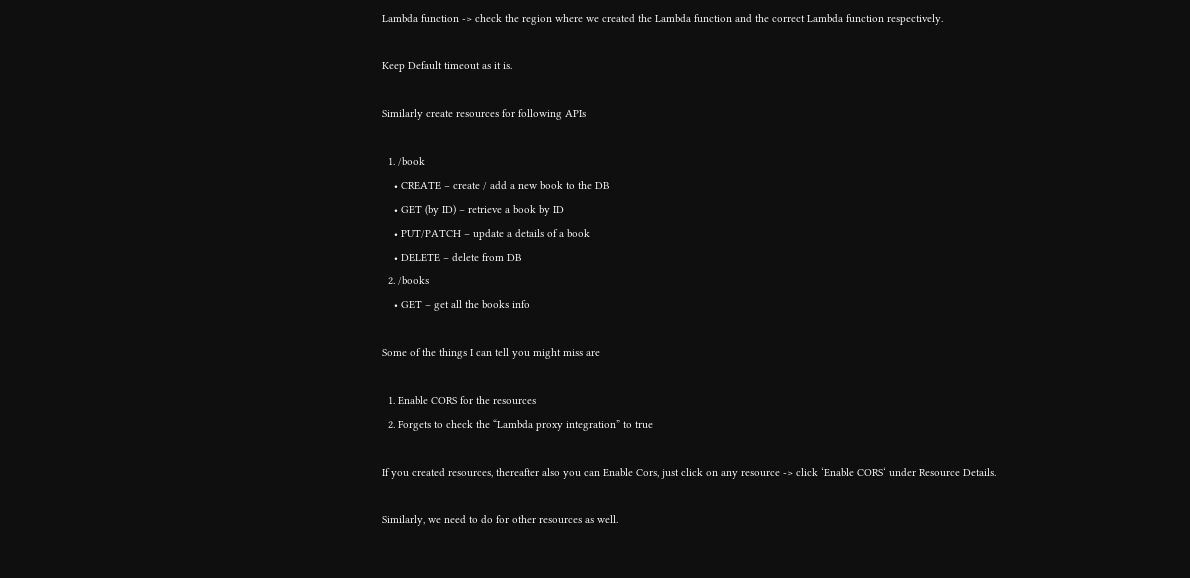Lambda function -> check the region where we created the Lambda function and the correct Lambda function respectively.

Keep Default timeout as it is.

Similarly create resources for following APIs

  1. /book
    • CREATE – create / add a new book to the DB
    • GET (by ID) – retrieve a book by ID
    • PUT/PATCH – update a details of a book
    • DELETE – delete from DB
  2. /books
    • GET – get all the books info

Some of the things I can tell you might miss are

  1. Enable CORS for the resources
  2. Forgets to check the “Lambda proxy integration” to true

If you created resources, thereafter also you can Enable Cors, just click on any resource -> click ‘Enable CORS‘ under Resource Details.

Similarly, we need to do for other resources as well.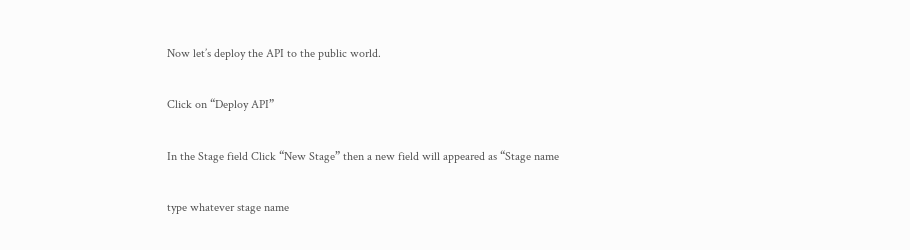Now let’s deploy the API to the public world.

Click on “Deploy API”

In the Stage field Click “New Stage” then a new field will appeared as “Stage name

type whatever stage name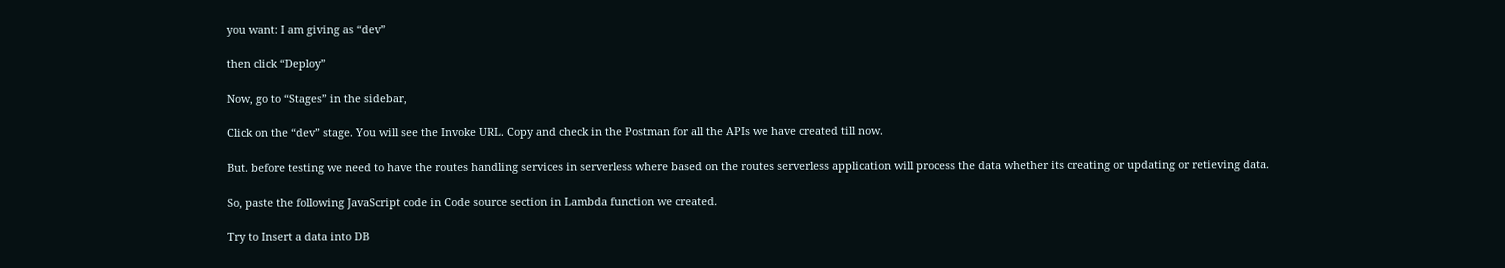you want: I am giving as “dev”

then click “Deploy”

Now, go to “Stages” in the sidebar,

Click on the “dev” stage. You will see the Invoke URL. Copy and check in the Postman for all the APIs we have created till now.

But. before testing we need to have the routes handling services in serverless where based on the routes serverless application will process the data whether its creating or updating or retieving data.

So, paste the following JavaScript code in Code source section in Lambda function we created.

Try to Insert a data into DB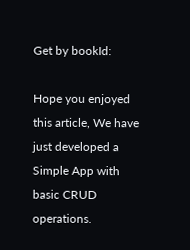Get by bookId:

Hope you enjoyed this article, We have just developed a Simple App with basic CRUD operations.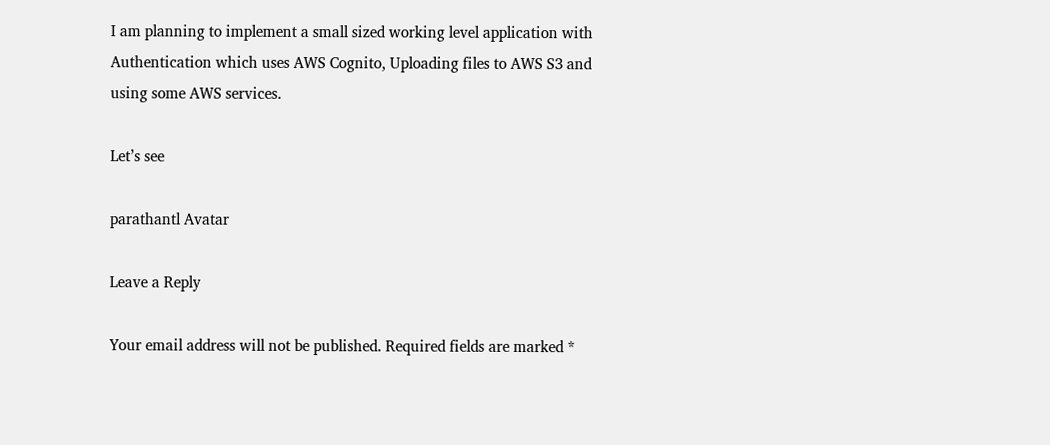I am planning to implement a small sized working level application with Authentication which uses AWS Cognito, Uploading files to AWS S3 and using some AWS services.

Let’s see

parathantl Avatar

Leave a Reply

Your email address will not be published. Required fields are marked *